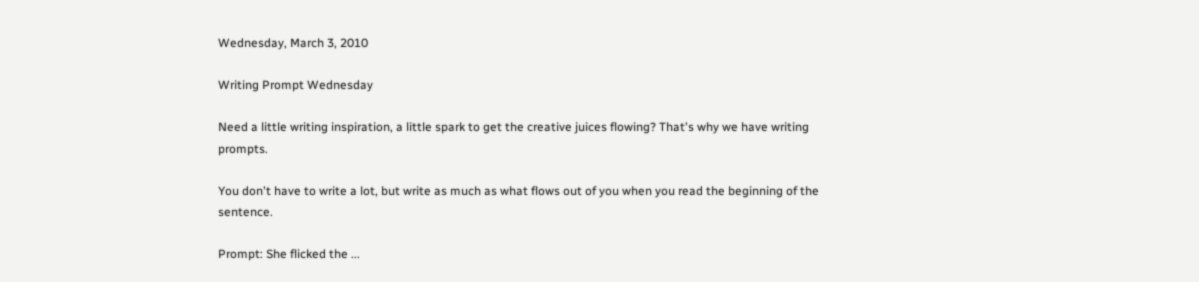Wednesday, March 3, 2010

Writing Prompt Wednesday

Need a little writing inspiration, a little spark to get the creative juices flowing? That's why we have writing prompts.

You don't have to write a lot, but write as much as what flows out of you when you read the beginning of the sentence.

Prompt: She flicked the ...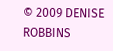© 2009 DENISE ROBBINS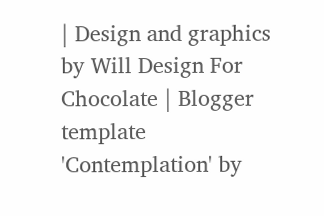| Design and graphics by Will Design For Chocolate | Blogger template 'Contemplation' by